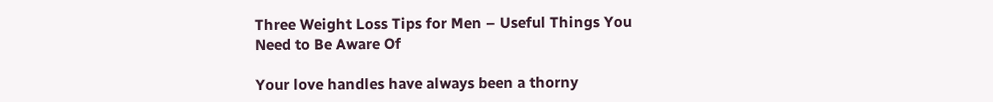Three Weight Loss Tips for Men – Useful Things You Need to Be Aware Of

Your love handles have always been a thorny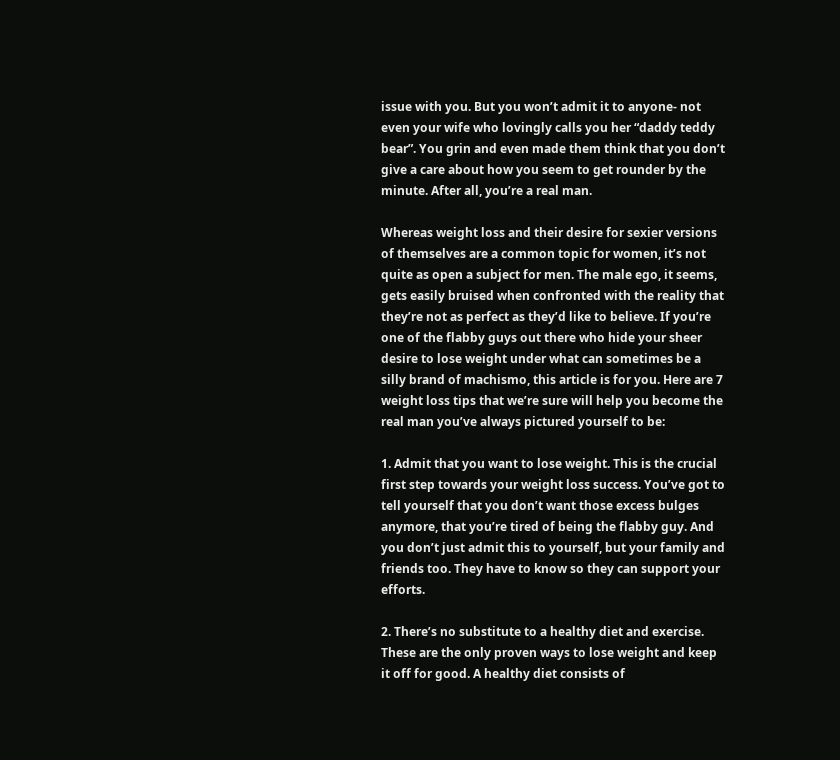issue with you. But you won’t admit it to anyone- not even your wife who lovingly calls you her “daddy teddy bear”. You grin and even made them think that you don’t give a care about how you seem to get rounder by the minute. After all, you’re a real man.

Whereas weight loss and their desire for sexier versions of themselves are a common topic for women, it’s not quite as open a subject for men. The male ego, it seems, gets easily bruised when confronted with the reality that they’re not as perfect as they’d like to believe. If you’re one of the flabby guys out there who hide your sheer desire to lose weight under what can sometimes be a silly brand of machismo, this article is for you. Here are 7 weight loss tips that we’re sure will help you become the real man you’ve always pictured yourself to be:

1. Admit that you want to lose weight. This is the crucial first step towards your weight loss success. You’ve got to tell yourself that you don’t want those excess bulges anymore, that you’re tired of being the flabby guy. And you don’t just admit this to yourself, but your family and friends too. They have to know so they can support your efforts.

2. There’s no substitute to a healthy diet and exercise. These are the only proven ways to lose weight and keep it off for good. A healthy diet consists of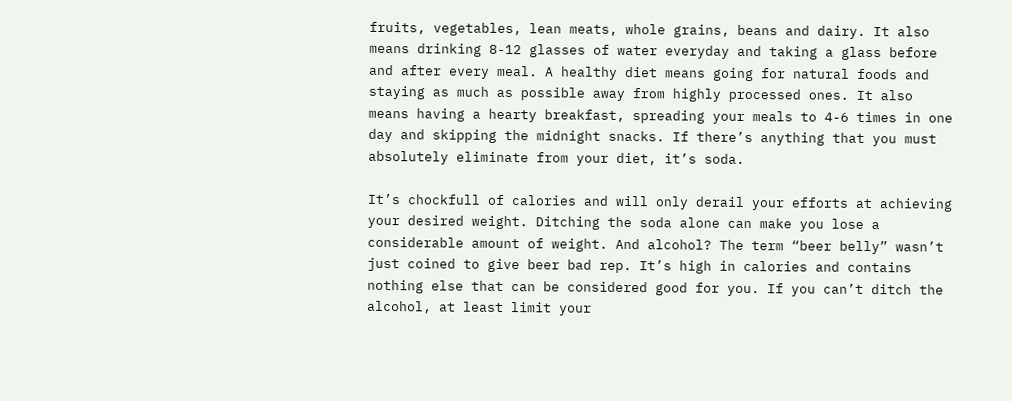fruits, vegetables, lean meats, whole grains, beans and dairy. It also means drinking 8-12 glasses of water everyday and taking a glass before and after every meal. A healthy diet means going for natural foods and staying as much as possible away from highly processed ones. It also means having a hearty breakfast, spreading your meals to 4-6 times in one day and skipping the midnight snacks. If there’s anything that you must absolutely eliminate from your diet, it’s soda.

It’s chockfull of calories and will only derail your efforts at achieving your desired weight. Ditching the soda alone can make you lose a considerable amount of weight. And alcohol? The term “beer belly” wasn’t just coined to give beer bad rep. It’s high in calories and contains nothing else that can be considered good for you. If you can’t ditch the alcohol, at least limit your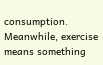consumption. Meanwhile, exercise means something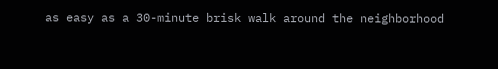as easy as a 30-minute brisk walk around the neighborhood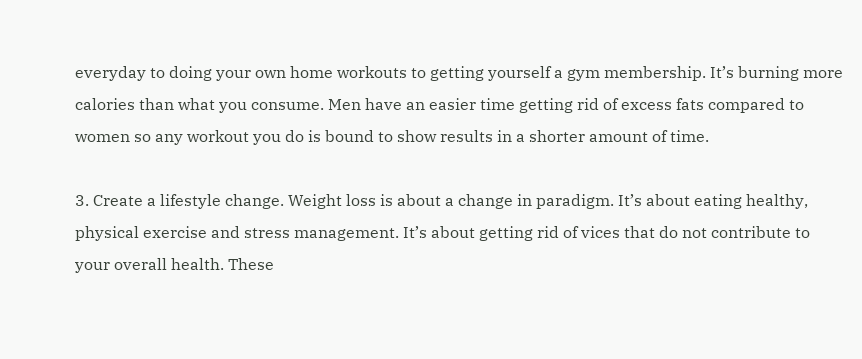everyday to doing your own home workouts to getting yourself a gym membership. It’s burning more calories than what you consume. Men have an easier time getting rid of excess fats compared to women so any workout you do is bound to show results in a shorter amount of time.

3. Create a lifestyle change. Weight loss is about a change in paradigm. It’s about eating healthy, physical exercise and stress management. It’s about getting rid of vices that do not contribute to your overall health. These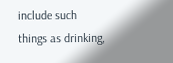include such things as drinking,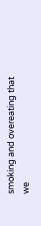smoking and overeating that we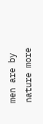men are by nature more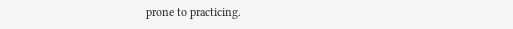prone to practicing.